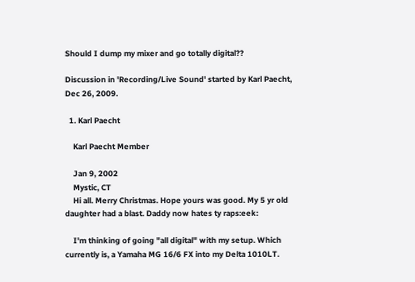Should I dump my mixer and go totally digital??

Discussion in 'Recording/Live Sound' started by Karl Paecht, Dec 26, 2009.

  1. Karl Paecht

    Karl Paecht Member

    Jan 9, 2002
    Mystic, CT
    Hi all. Merry Christmas. Hope yours was good. My 5 yr old daughter had a blast. Daddy now hates ty raps:eek:

    I'm thinking of going "all digital" with my setup. Which currently is, a Yamaha MG 16/6 FX into my Delta 1010LT.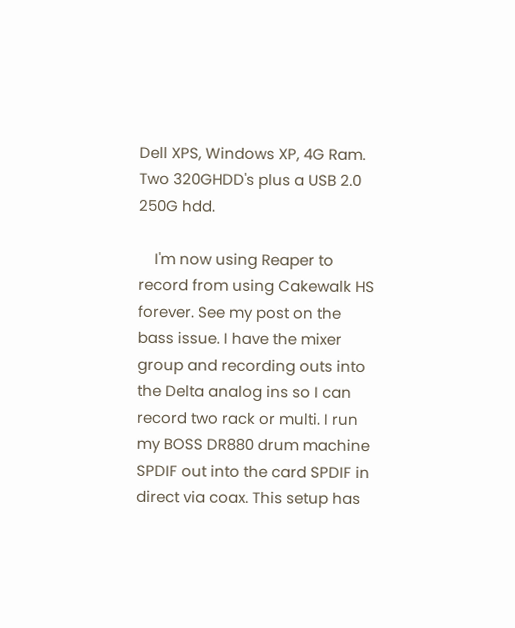Dell XPS, Windows XP, 4G Ram. Two 320GHDD's plus a USB 2.0 250G hdd.

    I'm now using Reaper to record from using Cakewalk HS forever. See my post on the bass issue. I have the mixer group and recording outs into the Delta analog ins so I can record two rack or multi. I run my BOSS DR880 drum machine SPDIF out into the card SPDIF in direct via coax. This setup has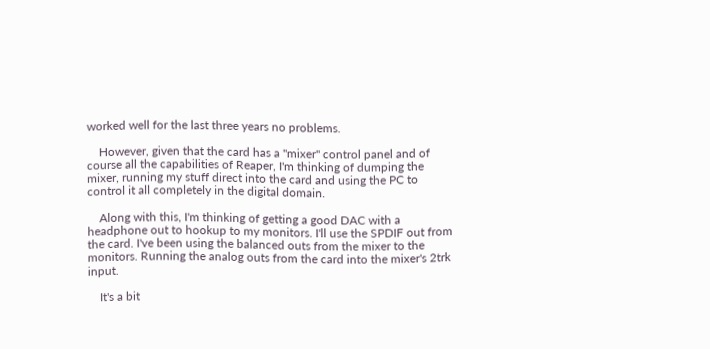worked well for the last three years no problems.

    However, given that the card has a "mixer" control panel and of course all the capabilities of Reaper, I'm thinking of dumping the mixer, running my stuff direct into the card and using the PC to control it all completely in the digital domain.

    Along with this, I'm thinking of getting a good DAC with a headphone out to hookup to my monitors. I'll use the SPDIF out from the card. I've been using the balanced outs from the mixer to the monitors. Running the analog outs from the card into the mixer's 2trk input.

    It's a bit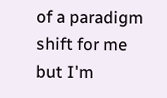of a paradigm shift for me but I'm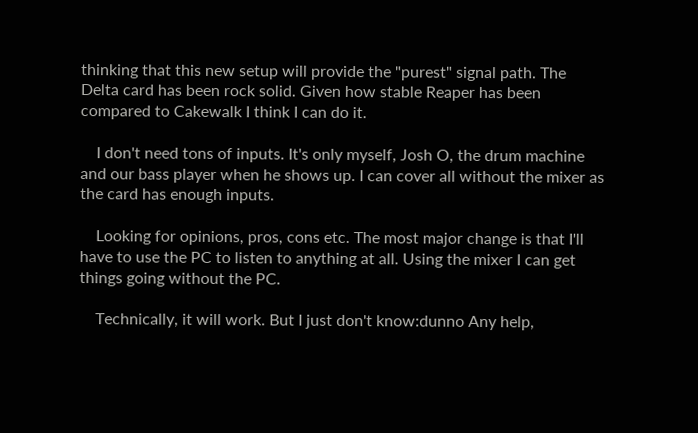thinking that this new setup will provide the "purest" signal path. The Delta card has been rock solid. Given how stable Reaper has been compared to Cakewalk I think I can do it.

    I don't need tons of inputs. It's only myself, Josh O, the drum machine and our bass player when he shows up. I can cover all without the mixer as the card has enough inputs.

    Looking for opinions, pros, cons etc. The most major change is that I'll have to use the PC to listen to anything at all. Using the mixer I can get things going without the PC.

    Technically, it will work. But I just don't know:dunno Any help,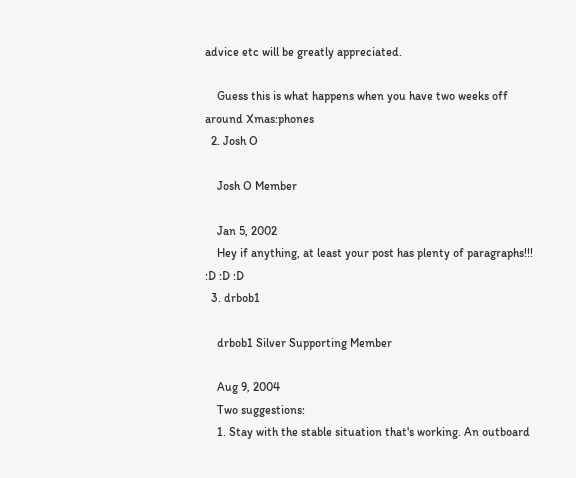advice etc will be greatly appreciated.

    Guess this is what happens when you have two weeks off around Xmas:phones
  2. Josh O

    Josh O Member

    Jan 5, 2002
    Hey if anything, at least your post has plenty of paragraphs!!! :D :D :D
  3. drbob1

    drbob1 Silver Supporting Member

    Aug 9, 2004
    Two suggestions:
    1. Stay with the stable situation that's working. An outboard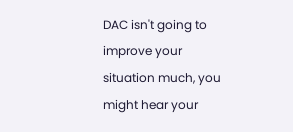DAC isn't going to improve your situation much, you might hear your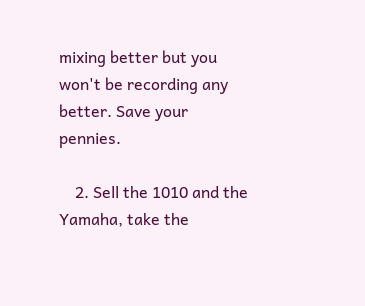mixing better but you won't be recording any better. Save your pennies.

    2. Sell the 1010 and the Yamaha, take the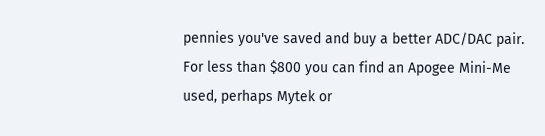pennies you've saved and buy a better ADC/DAC pair. For less than $800 you can find an Apogee Mini-Me used, perhaps Mytek or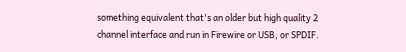something equivalent that's an older but high quality 2 channel interface and run in Firewire or USB, or SPDIF.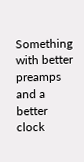Something with better preamps and a better clock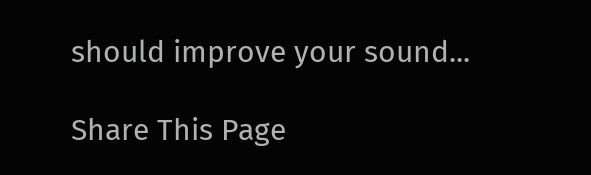should improve your sound...

Share This Page